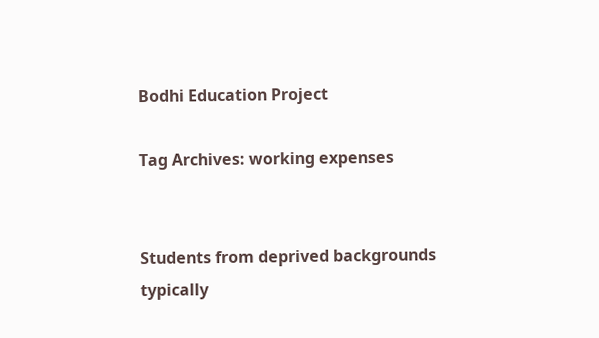Bodhi Education Project

Tag Archives: working expenses


Students from deprived backgrounds typically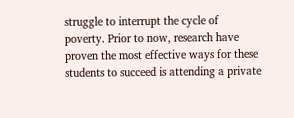struggle to interrupt the cycle of poverty. Prior to now, research have proven the most effective ways for these students to succeed is attending a private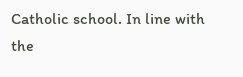Catholic school. In line with the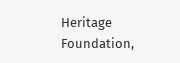Heritage Foundation,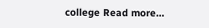college Read more…